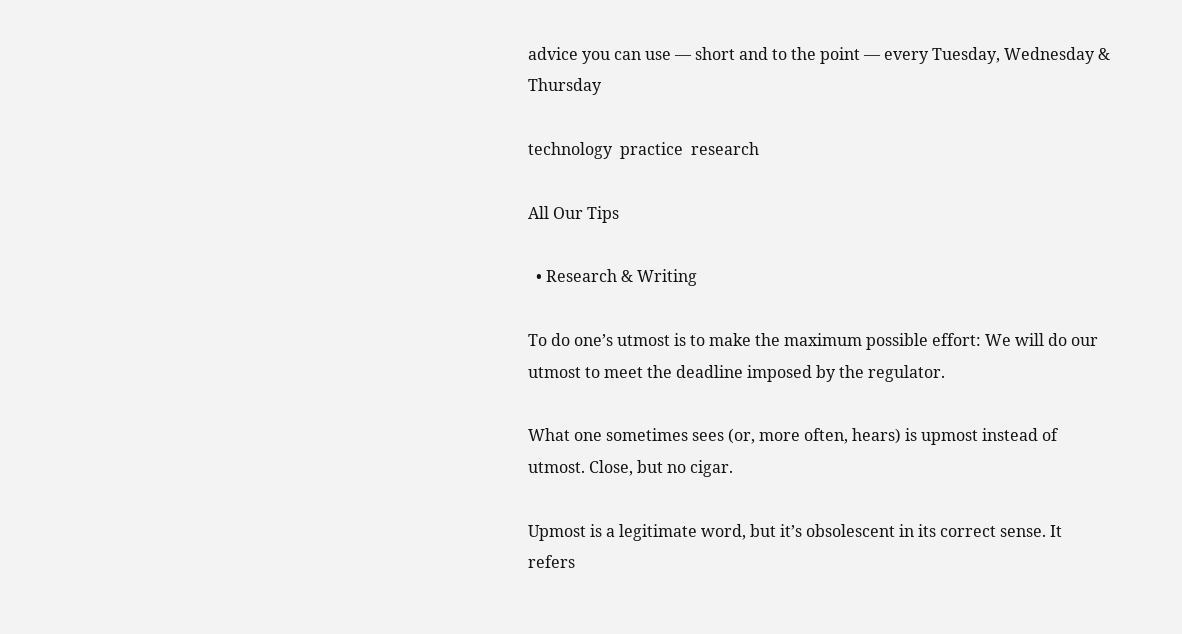advice you can use — short and to the point — every Tuesday, Wednesday & Thursday

technology  practice  research

All Our Tips

  • Research & Writing

To do one’s utmost is to make the maximum possible effort: We will do our utmost to meet the deadline imposed by the regulator.

What one sometimes sees (or, more often, hears) is upmost instead of utmost. Close, but no cigar.

Upmost is a legitimate word, but it’s obsolescent in its correct sense. It refers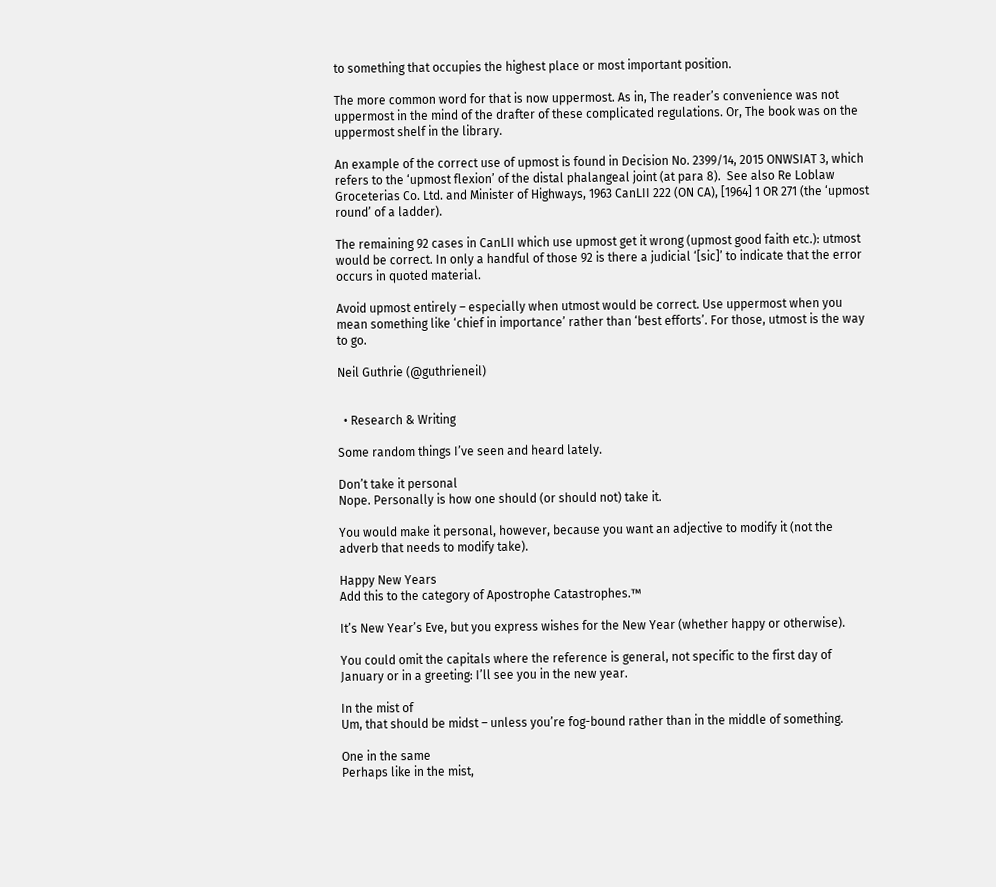to something that occupies the highest place or most important position.

The more common word for that is now uppermost. As in, The reader’s convenience was not uppermost in the mind of the drafter of these complicated regulations. Or, The book was on the uppermost shelf in the library.

An example of the correct use of upmost is found in Decision No. 2399/14, 2015 ONWSIAT 3, which refers to the ‘upmost flexion’ of the distal phalangeal joint (at para 8).  See also Re Loblaw Groceterias Co. Ltd. and Minister of Highways, 1963 CanLII 222 (ON CA), [1964] 1 OR 271 (the ‘upmost round’ of a ladder).

The remaining 92 cases in CanLII which use upmost get it wrong (upmost good faith etc.): utmost would be correct. In only a handful of those 92 is there a judicial ‘[sic]’ to indicate that the error occurs in quoted material.

Avoid upmost entirely – especially when utmost would be correct. Use uppermost when you mean something like ‘chief in importance’ rather than ‘best efforts’. For those, utmost is the way to go.

Neil Guthrie (@guthrieneil)


  • Research & Writing

Some random things I’ve seen and heard lately.

Don’t take it personal
Nope. Personally is how one should (or should not) take it.

You would make it personal, however, because you want an adjective to modify it (not the adverb that needs to modify take).

Happy New Years
Add this to the category of Apostrophe Catastrophes.™

It’s New Year’s Eve, but you express wishes for the New Year (whether happy or otherwise).

You could omit the capitals where the reference is general, not specific to the first day of January or in a greeting: I’ll see you in the new year.

In the mist of
Um, that should be midst – unless you’re fog-bound rather than in the middle of something.

One in the same
Perhaps like in the mist,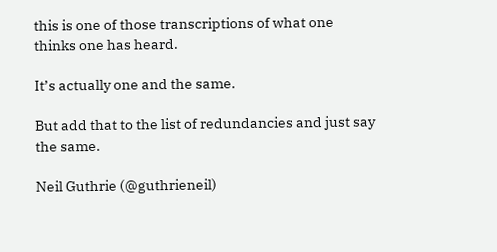this is one of those transcriptions of what one thinks one has heard.

It’s actually one and the same.

But add that to the list of redundancies and just say the same.

Neil Guthrie (@guthrieneil)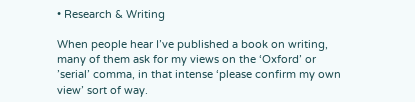• Research & Writing

When people hear I’ve published a book on writing, many of them ask for my views on the ‘Oxford’ or ’serial’ comma, in that intense ‘please confirm my own view’ sort of way.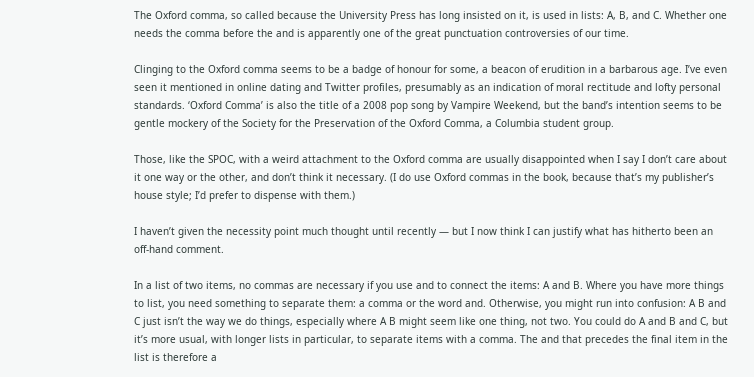The Oxford comma, so called because the University Press has long insisted on it, is used in lists: A, B, and C. Whether one needs the comma before the and is apparently one of the great punctuation controversies of our time.

Clinging to the Oxford comma seems to be a badge of honour for some, a beacon of erudition in a barbarous age. I’ve even seen it mentioned in online dating and Twitter profiles, presumably as an indication of moral rectitude and lofty personal standards. ‘Oxford Comma’ is also the title of a 2008 pop song by Vampire Weekend, but the band’s intention seems to be gentle mockery of the Society for the Preservation of the Oxford Comma, a Columbia student group.

Those, like the SPOC, with a weird attachment to the Oxford comma are usually disappointed when I say I don’t care about it one way or the other, and don’t think it necessary. (I do use Oxford commas in the book, because that’s my publisher’s house style; I’d prefer to dispense with them.)

I haven’t given the necessity point much thought until recently — but I now think I can justify what has hitherto been an off-hand comment.

In a list of two items, no commas are necessary if you use and to connect the items: A and B. Where you have more things to list, you need something to separate them: a comma or the word and. Otherwise, you might run into confusion: A B and C just isn’t the way we do things, especially where A B might seem like one thing, not two. You could do A and B and C, but it’s more usual, with longer lists in particular, to separate items with a comma. The and that precedes the final item in the list is therefore a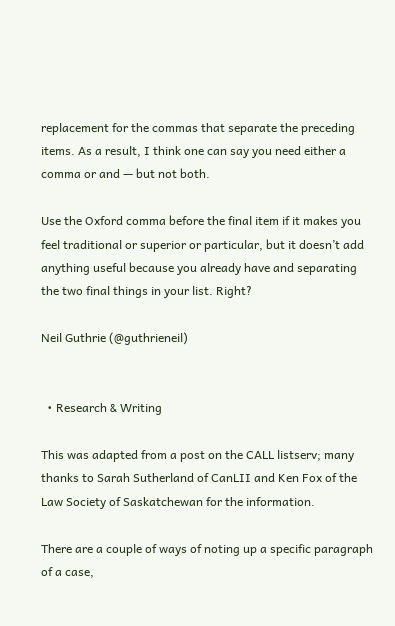replacement for the commas that separate the preceding items. As a result, I think one can say you need either a comma or and — but not both.

Use the Oxford comma before the final item if it makes you feel traditional or superior or particular, but it doesn’t add anything useful because you already have and separating the two final things in your list. Right?

Neil Guthrie (@guthrieneil)


  • Research & Writing

This was adapted from a post on the CALL listserv; many thanks to Sarah Sutherland of CanLII and Ken Fox of the Law Society of Saskatchewan for the information.

There are a couple of ways of noting up a specific paragraph of a case,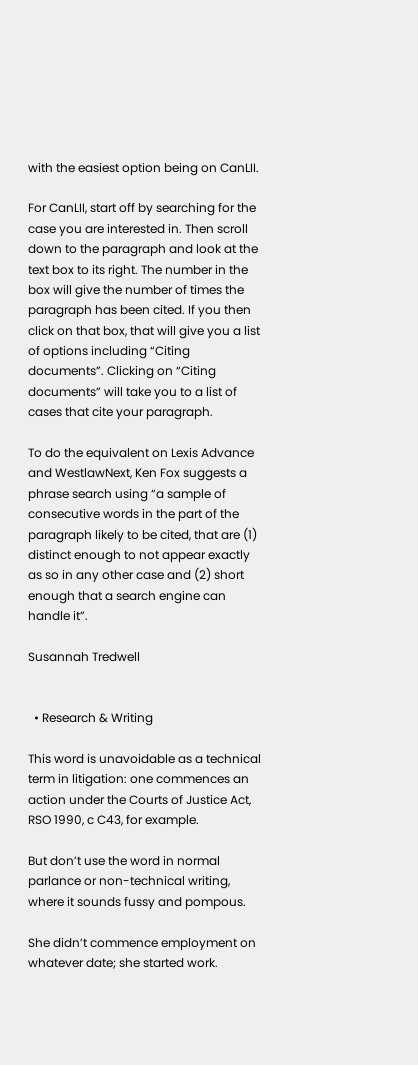with the easiest option being on CanLII.

For CanLII, start off by searching for the case you are interested in. Then scroll down to the paragraph and look at the text box to its right. The number in the box will give the number of times the paragraph has been cited. If you then click on that box, that will give you a list of options including “Citing documents”. Clicking on “Citing documents” will take you to a list of cases that cite your paragraph.

To do the equivalent on Lexis Advance and WestlawNext, Ken Fox suggests a phrase search using “a sample of consecutive words in the part of the paragraph likely to be cited, that are (1) distinct enough to not appear exactly as so in any other case and (2) short enough that a search engine can handle it”.

Susannah Tredwell


  • Research & Writing

This word is unavoidable as a technical term in litigation: one commences an action under the Courts of Justice Act, RSO 1990, c C43, for example.

But don’t use the word in normal parlance or non-technical writing, where it sounds fussy and pompous.

She didn’t commence employment on whatever date; she started work.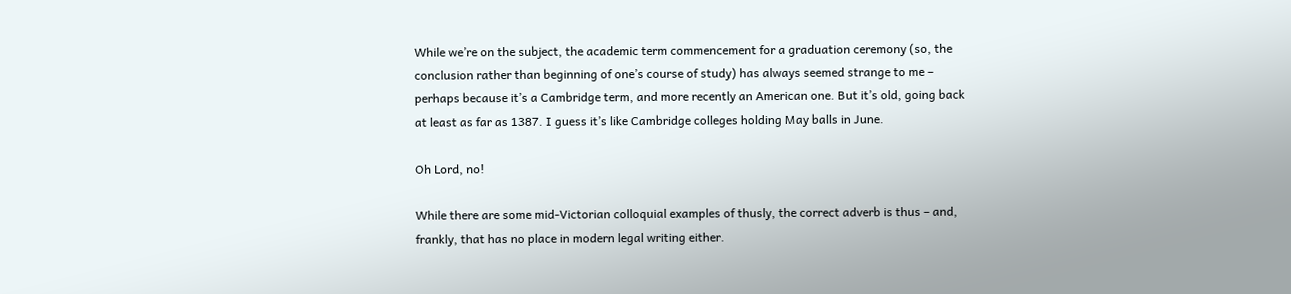While we’re on the subject, the academic term commencement for a graduation ceremony (so, the conclusion rather than beginning of one’s course of study) has always seemed strange to me – perhaps because it’s a Cambridge term, and more recently an American one. But it’s old, going back at least as far as 1387. I guess it’s like Cambridge colleges holding May balls in June.

Oh Lord, no!

While there are some mid-Victorian colloquial examples of thusly, the correct adverb is thus – and, frankly, that has no place in modern legal writing either.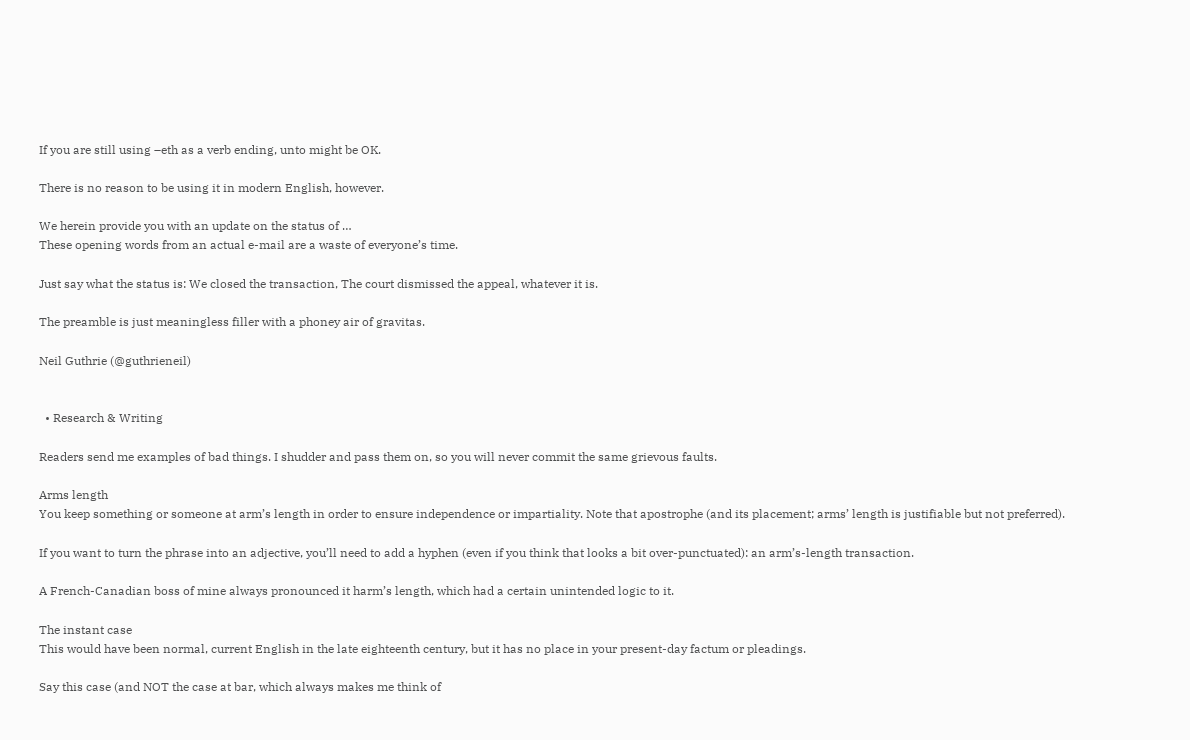If you are still using –eth as a verb ending, unto might be OK.

There is no reason to be using it in modern English, however.

We herein provide you with an update on the status of …
These opening words from an actual e-mail are a waste of everyone’s time.

Just say what the status is: We closed the transaction, The court dismissed the appeal, whatever it is.

The preamble is just meaningless filler with a phoney air of gravitas.

Neil Guthrie (@guthrieneil)


  • Research & Writing

Readers send me examples of bad things. I shudder and pass them on, so you will never commit the same grievous faults.

Arms length
You keep something or someone at arm’s length in order to ensure independence or impartiality. Note that apostrophe (and its placement; arms’ length is justifiable but not preferred).

If you want to turn the phrase into an adjective, you’ll need to add a hyphen (even if you think that looks a bit over-punctuated): an arm’s-length transaction.

A French-Canadian boss of mine always pronounced it harm’s length, which had a certain unintended logic to it.

The instant case
This would have been normal, current English in the late eighteenth century, but it has no place in your present-day factum or pleadings.

Say this case (and NOT the case at bar, which always makes me think of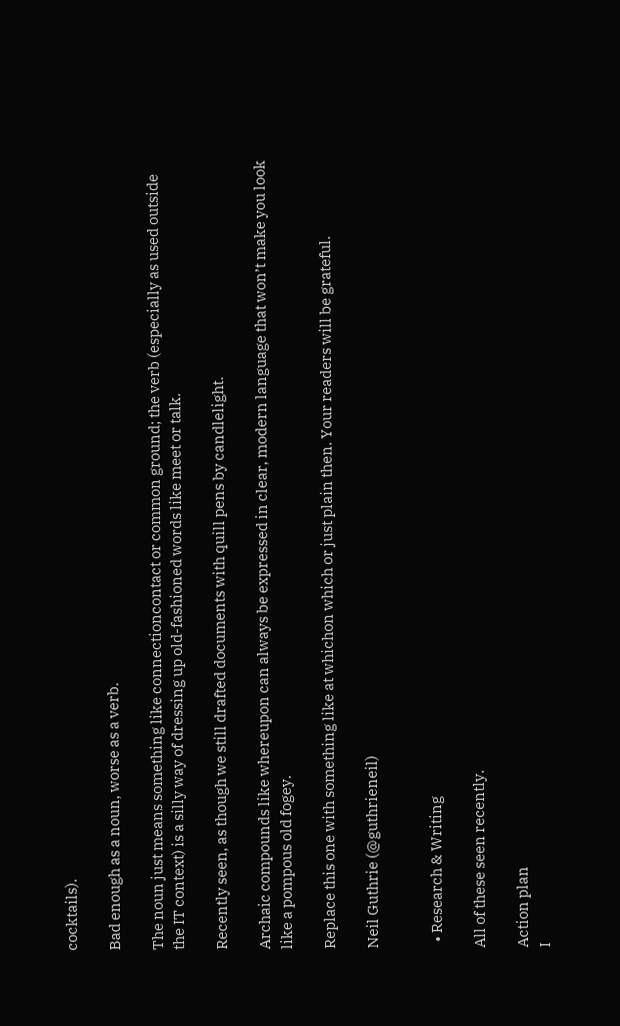cocktails).

Bad enough as a noun, worse as a verb.

The noun just means something like connectioncontact or common ground; the verb (especially as used outside the IT context) is a silly way of dressing up old-fashioned words like meet or talk.

Recently seen, as though we still drafted documents with quill pens by candlelight.

Archaic compounds like whereupon can always be expressed in clear, modern language that won’t make you look like a pompous old fogey.

Replace this one with something like at whichon which or just plain then. Your readers will be grateful.

Neil Guthrie (@guthrieneil)


  • Research & Writing

All of these seen recently.

Action plan
I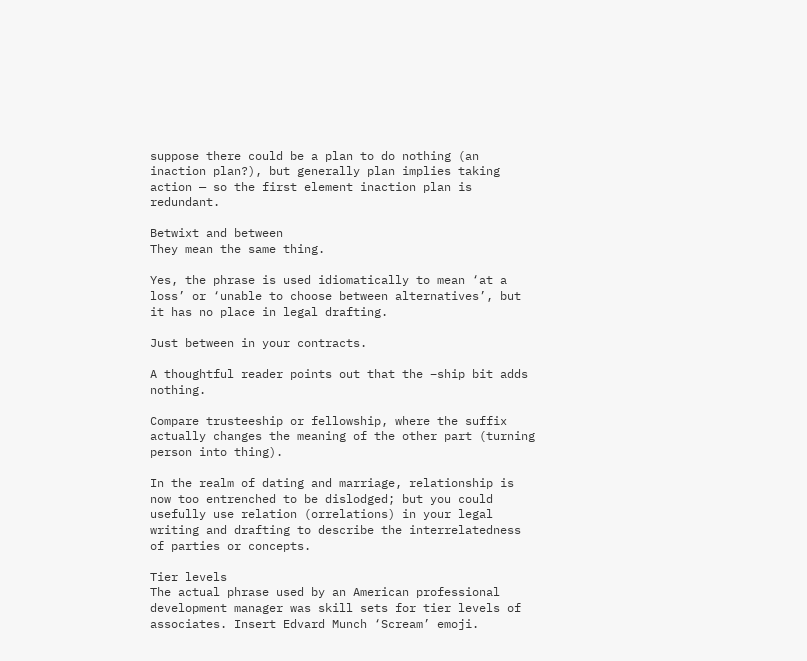suppose there could be a plan to do nothing (an inaction plan?), but generally plan implies taking action — so the first element inaction plan is redundant.

Betwixt and between
They mean the same thing.

Yes, the phrase is used idiomatically to mean ‘at a loss’ or ‘unable to choose between alternatives’, but it has no place in legal drafting.

Just between in your contracts.

A thoughtful reader points out that the –ship bit adds nothing.

Compare trusteeship or fellowship, where the suffix actually changes the meaning of the other part (turning person into thing).

In the realm of dating and marriage, relationship is now too entrenched to be dislodged; but you could usefully use relation (orrelations) in your legal writing and drafting to describe the interrelatedness of parties or concepts.

Tier levels
The actual phrase used by an American professional development manager was skill sets for tier levels of associates. Insert Edvard Munch ‘Scream’ emoji.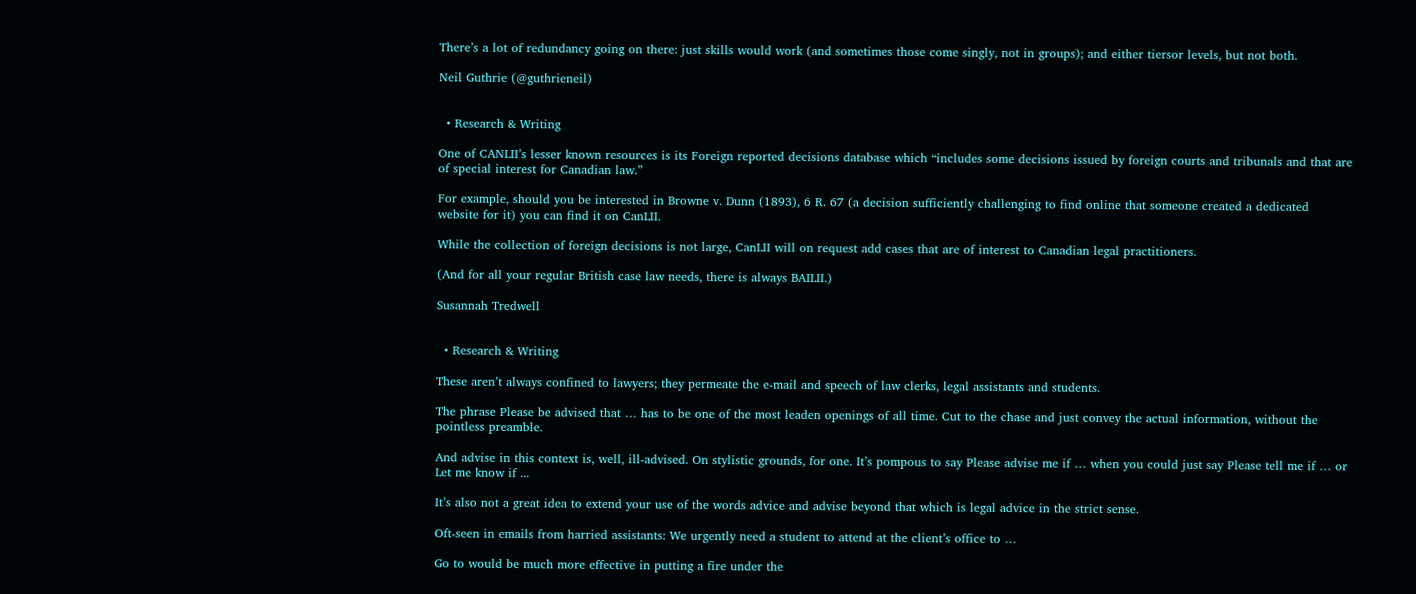There’s a lot of redundancy going on there: just skills would work (and sometimes those come singly, not in groups); and either tiersor levels, but not both.

Neil Guthrie (@guthrieneil)


  • Research & Writing

One of CANLII’s lesser known resources is its Foreign reported decisions database which “includes some decisions issued by foreign courts and tribunals and that are of special interest for Canadian law.”

For example, should you be interested in Browne v. Dunn (1893), 6 R. 67 (a decision sufficiently challenging to find online that someone created a dedicated website for it) you can find it on CanLII.

While the collection of foreign decisions is not large, CanLII will on request add cases that are of interest to Canadian legal practitioners.

(And for all your regular British case law needs, there is always BAILII.)

Susannah Tredwell


  • Research & Writing

These aren’t always confined to lawyers; they permeate the e-mail and speech of law clerks, legal assistants and students.

The phrase Please be advised that … has to be one of the most leaden openings of all time. Cut to the chase and just convey the actual information, without the pointless preamble.

And advise in this context is, well, ill-advised. On stylistic grounds, for one. It’s pompous to say Please advise me if … when you could just say Please tell me if … or Let me know if ...

It’s also not a great idea to extend your use of the words advice and advise beyond that which is legal advice in the strict sense.

Oft-seen in emails from harried assistants: We urgently need a student to attend at the client’s office to …

Go to would be much more effective in putting a fire under the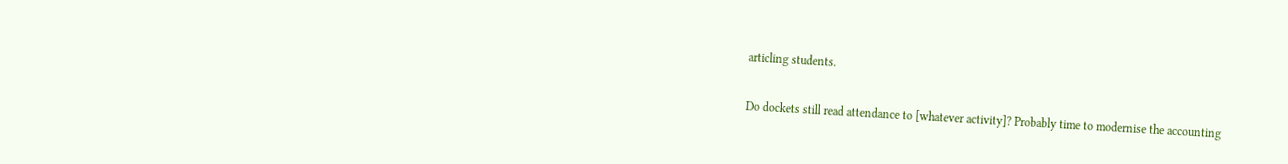articling students.

Do dockets still read attendance to [whatever activity]? Probably time to modernise the accounting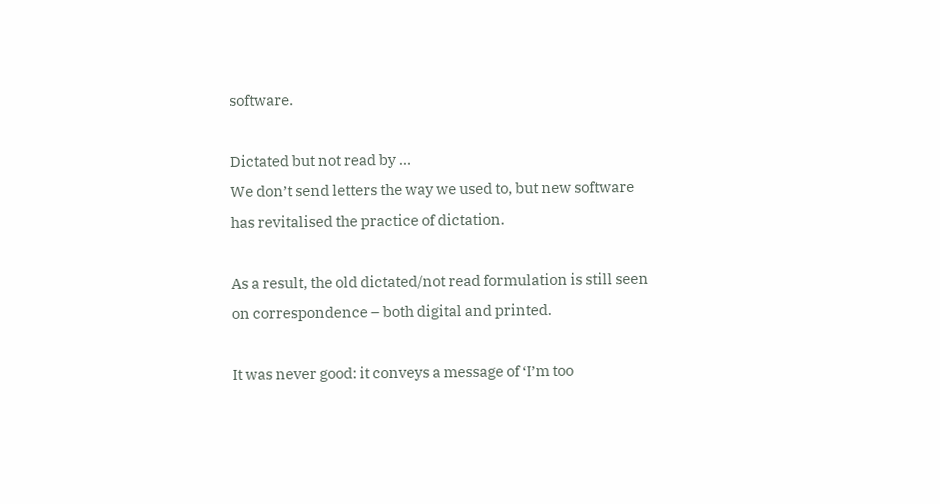software.

Dictated but not read by …
We don’t send letters the way we used to, but new software has revitalised the practice of dictation.

As a result, the old dictated/not read formulation is still seen on correspondence – both digital and printed.

It was never good: it conveys a message of ‘I’m too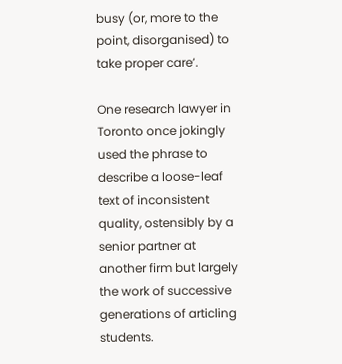busy (or, more to the point, disorganised) to take proper care’.

One research lawyer in Toronto once jokingly used the phrase to describe a loose-leaf text of inconsistent quality, ostensibly by a senior partner at another firm but largely the work of successive generations of articling students.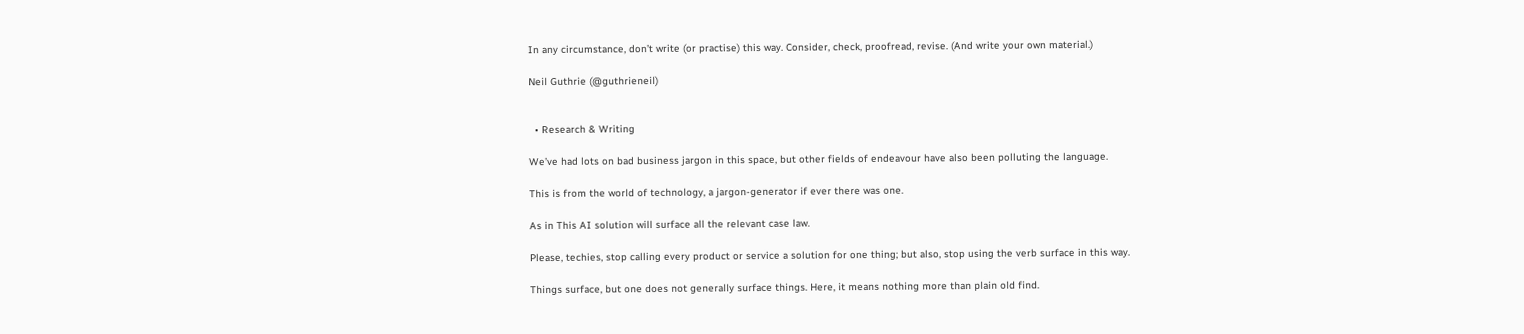In any circumstance, don’t write (or practise) this way. Consider, check, proofread, revise. (And write your own material.)

Neil Guthrie (@guthrieneil)


  • Research & Writing

We’ve had lots on bad business jargon in this space, but other fields of endeavour have also been polluting the language.

This is from the world of technology, a jargon-generator if ever there was one.

As in This AI solution will surface all the relevant case law.

Please, techies, stop calling every product or service a solution for one thing; but also, stop using the verb surface in this way.

Things surface, but one does not generally surface things. Here, it means nothing more than plain old find.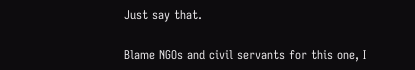Just say that.

Blame NGOs and civil servants for this one, I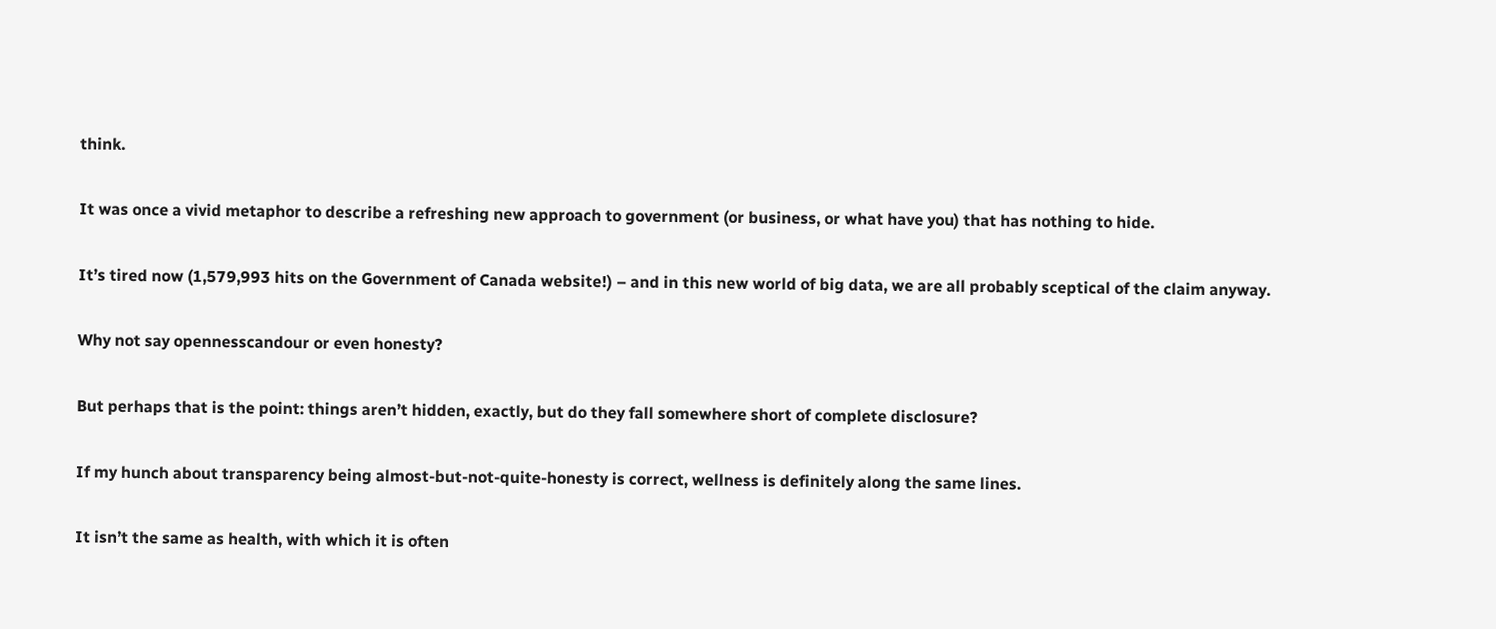think.

It was once a vivid metaphor to describe a refreshing new approach to government (or business, or what have you) that has nothing to hide.

It’s tired now (1,579,993 hits on the Government of Canada website!) – and in this new world of big data, we are all probably sceptical of the claim anyway.

Why not say opennesscandour or even honesty?

But perhaps that is the point: things aren’t hidden, exactly, but do they fall somewhere short of complete disclosure?

If my hunch about transparency being almost-but-not-quite-honesty is correct, wellness is definitely along the same lines.

It isn’t the same as health, with which it is often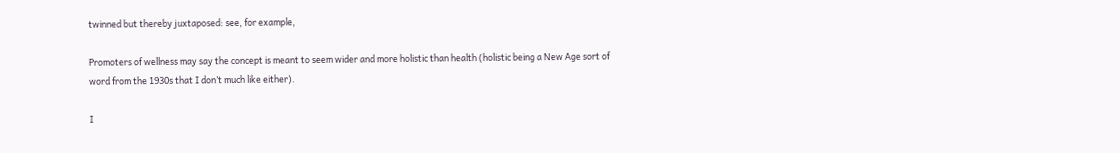twinned but thereby juxtaposed: see, for example,

Promoters of wellness may say the concept is meant to seem wider and more holistic than health (holistic being a New Age sort of word from the 1930s that I don’t much like either).

I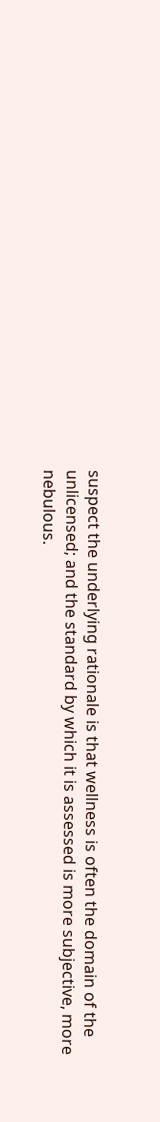suspect the underlying rationale is that wellness is often the domain of the unlicensed; and the standard by which it is assessed is more subjective, more nebulous.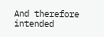And therefore intended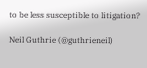to be less susceptible to litigation?

Neil Guthrie (@guthrieneil)